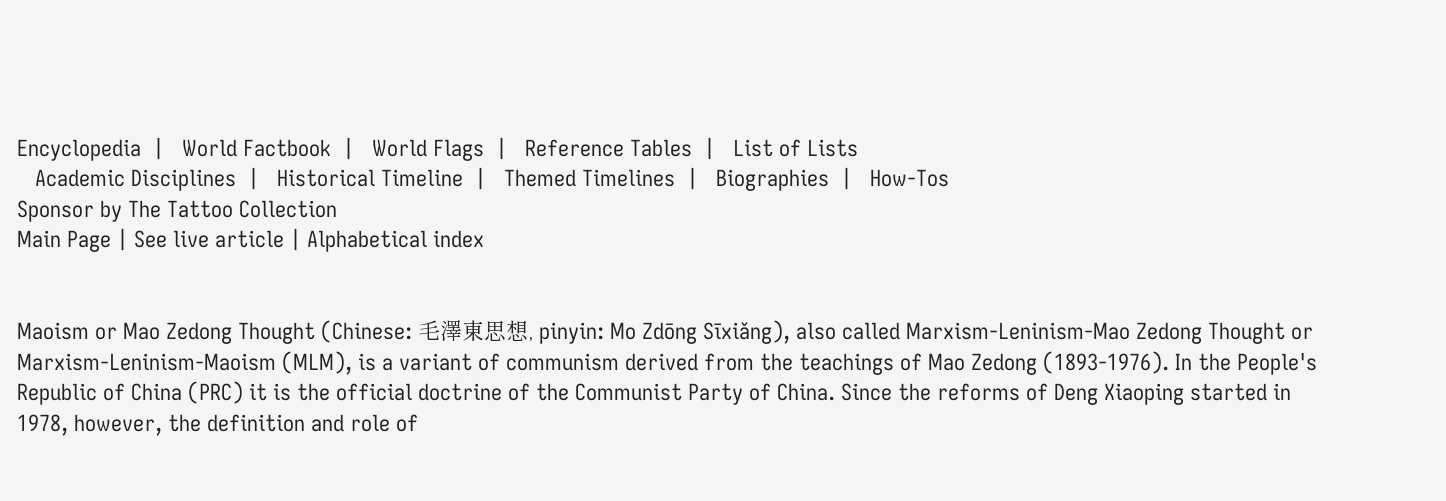Encyclopedia  |   World Factbook  |   World Flags  |   Reference Tables  |   List of Lists
   Academic Disciplines  |   Historical Timeline  |   Themed Timelines  |   Biographies  |   How-Tos
Sponsor by The Tattoo Collection
Main Page | See live article | Alphabetical index


Maoism or Mao Zedong Thought (Chinese: 毛澤東思想, pinyin: Mo Zdōng Sīxiǎng), also called Marxism-Leninism-Mao Zedong Thought or Marxism-Leninism-Maoism (MLM), is a variant of communism derived from the teachings of Mao Zedong (1893-1976). In the People's Republic of China (PRC) it is the official doctrine of the Communist Party of China. Since the reforms of Deng Xiaoping started in 1978, however, the definition and role of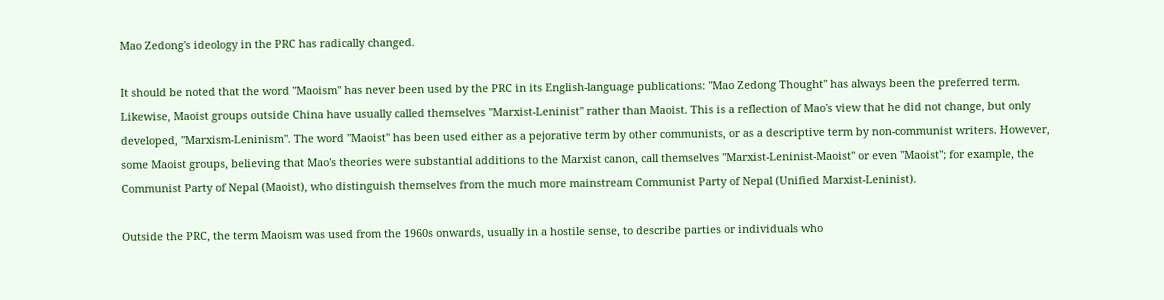Mao Zedong's ideology in the PRC has radically changed.

It should be noted that the word "Maoism" has never been used by the PRC in its English-language publications: "Mao Zedong Thought" has always been the preferred term. Likewise, Maoist groups outside China have usually called themselves "Marxist-Leninist" rather than Maoist. This is a reflection of Mao's view that he did not change, but only developed, "Marxism-Leninism". The word "Maoist" has been used either as a pejorative term by other communists, or as a descriptive term by non-communist writers. However, some Maoist groups, believing that Mao's theories were substantial additions to the Marxist canon, call themselves "Marxist-Leninist-Maoist" or even "Maoist"; for example, the Communist Party of Nepal (Maoist), who distinguish themselves from the much more mainstream Communist Party of Nepal (Unified Marxist-Leninist).

Outside the PRC, the term Maoism was used from the 1960s onwards, usually in a hostile sense, to describe parties or individuals who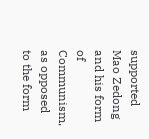supported Mao Zedong and his form of Communism, as opposed to the form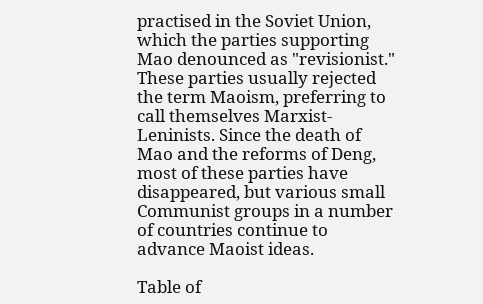practised in the Soviet Union, which the parties supporting Mao denounced as "revisionist." These parties usually rejected the term Maoism, preferring to call themselves Marxist-Leninists. Since the death of Mao and the reforms of Deng, most of these parties have disappeared, but various small Communist groups in a number of countries continue to advance Maoist ideas.

Table of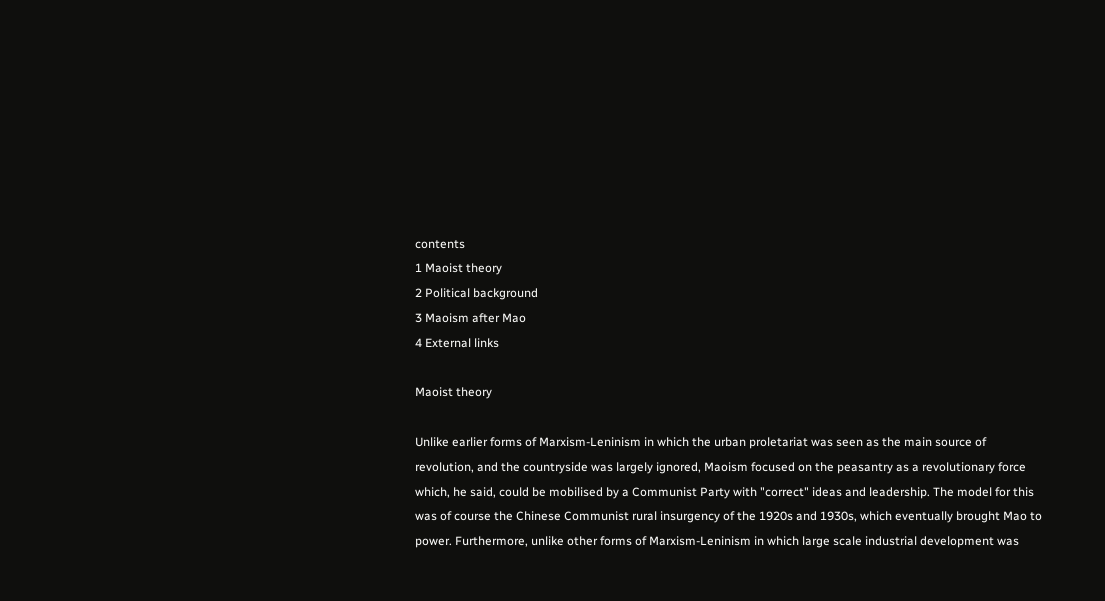contents
1 Maoist theory
2 Political background
3 Maoism after Mao
4 External links

Maoist theory

Unlike earlier forms of Marxism-Leninism in which the urban proletariat was seen as the main source of revolution, and the countryside was largely ignored, Maoism focused on the peasantry as a revolutionary force which, he said, could be mobilised by a Communist Party with "correct" ideas and leadership. The model for this was of course the Chinese Communist rural insurgency of the 1920s and 1930s, which eventually brought Mao to power. Furthermore, unlike other forms of Marxism-Leninism in which large scale industrial development was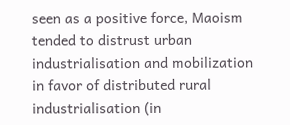seen as a positive force, Maoism tended to distrust urban industrialisation and mobilization in favor of distributed rural industrialisation (in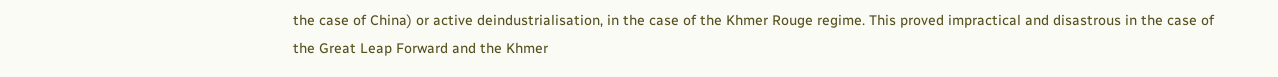the case of China) or active deindustrialisation, in the case of the Khmer Rouge regime. This proved impractical and disastrous in the case of the Great Leap Forward and the Khmer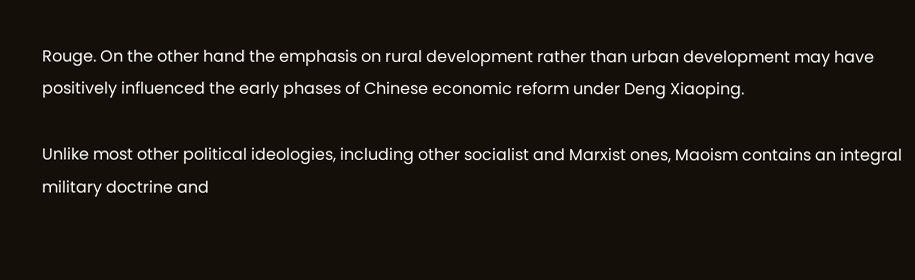Rouge. On the other hand the emphasis on rural development rather than urban development may have positively influenced the early phases of Chinese economic reform under Deng Xiaoping.

Unlike most other political ideologies, including other socialist and Marxist ones, Maoism contains an integral military doctrine and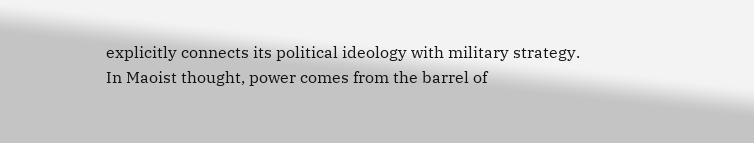explicitly connects its political ideology with military strategy. In Maoist thought, power comes from the barrel of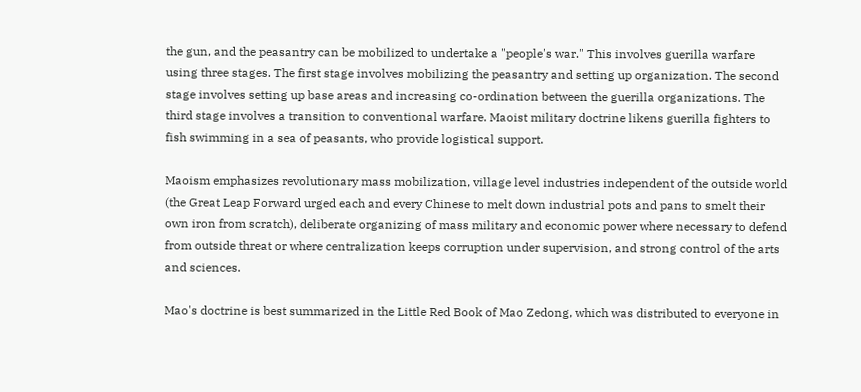the gun, and the peasantry can be mobilized to undertake a "people's war." This involves guerilla warfare using three stages. The first stage involves mobilizing the peasantry and setting up organization. The second stage involves setting up base areas and increasing co-ordination between the guerilla organizations. The third stage involves a transition to conventional warfare. Maoist military doctrine likens guerilla fighters to fish swimming in a sea of peasants, who provide logistical support.

Maoism emphasizes revolutionary mass mobilization, village level industries independent of the outside world (the Great Leap Forward urged each and every Chinese to melt down industrial pots and pans to smelt their own iron from scratch), deliberate organizing of mass military and economic power where necessary to defend from outside threat or where centralization keeps corruption under supervision, and strong control of the arts and sciences.

Mao's doctrine is best summarized in the Little Red Book of Mao Zedong, which was distributed to everyone in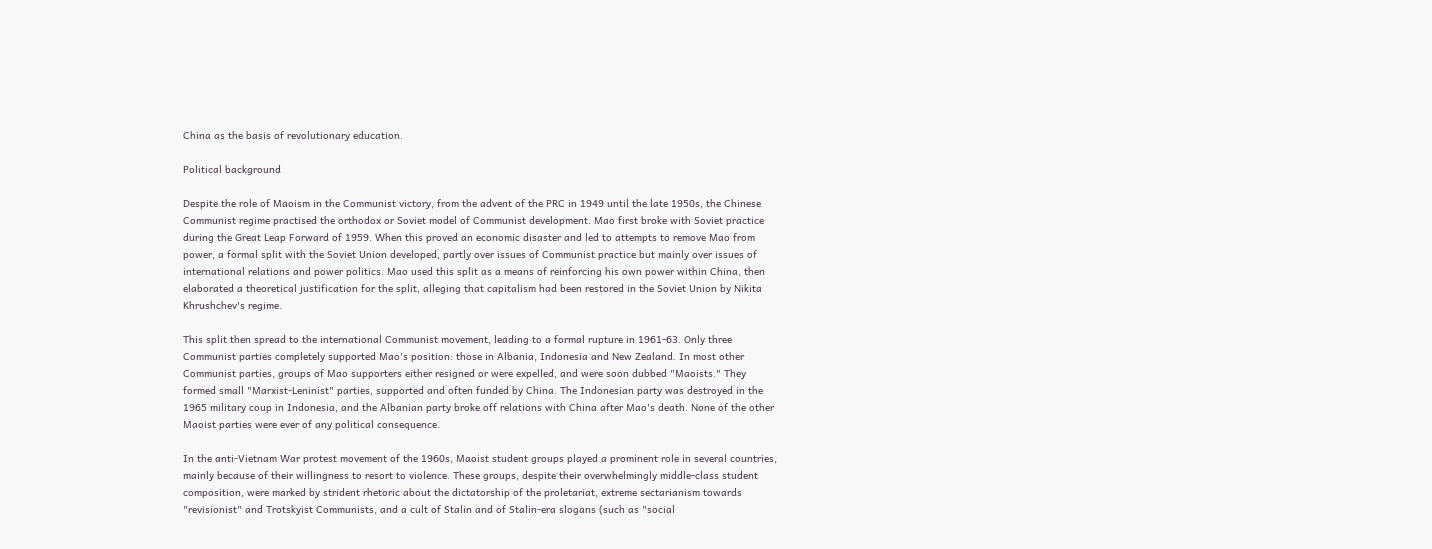China as the basis of revolutionary education.

Political background

Despite the role of Maoism in the Communist victory, from the advent of the PRC in 1949 until the late 1950s, the Chinese Communist regime practised the orthodox or Soviet model of Communist development. Mao first broke with Soviet practice during the Great Leap Forward of 1959. When this proved an economic disaster and led to attempts to remove Mao from power, a formal split with the Soviet Union developed, partly over issues of Communist practice but mainly over issues of international relations and power politics. Mao used this split as a means of reinforcing his own power within China, then elaborated a theoretical justification for the split, alleging that capitalism had been restored in the Soviet Union by Nikita Khrushchev's regime.

This split then spread to the international Communist movement, leading to a formal rupture in 1961-63. Only three Communist parties completely supported Mao's position: those in Albania, Indonesia and New Zealand. In most other Communist parties, groups of Mao supporters either resigned or were expelled, and were soon dubbed "Maoists." They formed small "Marxist-Leninist" parties, supported and often funded by China. The Indonesian party was destroyed in the 1965 military coup in Indonesia, and the Albanian party broke off relations with China after Mao's death. None of the other Maoist parties were ever of any political consequence.

In the anti-Vietnam War protest movement of the 1960s, Maoist student groups played a prominent role in several countries, mainly because of their willingness to resort to violence. These groups, despite their overwhelmingly middle-class student composition, were marked by strident rhetoric about the dictatorship of the proletariat, extreme sectarianism towards "revisionist" and Trotskyist Communists, and a cult of Stalin and of Stalin-era slogans (such as "social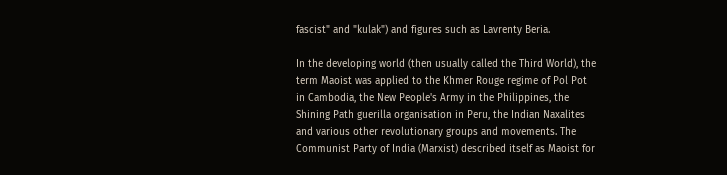fascist" and "kulak") and figures such as Lavrenty Beria.

In the developing world (then usually called the Third World), the term Maoist was applied to the Khmer Rouge regime of Pol Pot in Cambodia, the New People's Army in the Philippines, the Shining Path guerilla organisation in Peru, the Indian Naxalites and various other revolutionary groups and movements. The Communist Party of India (Marxist) described itself as Maoist for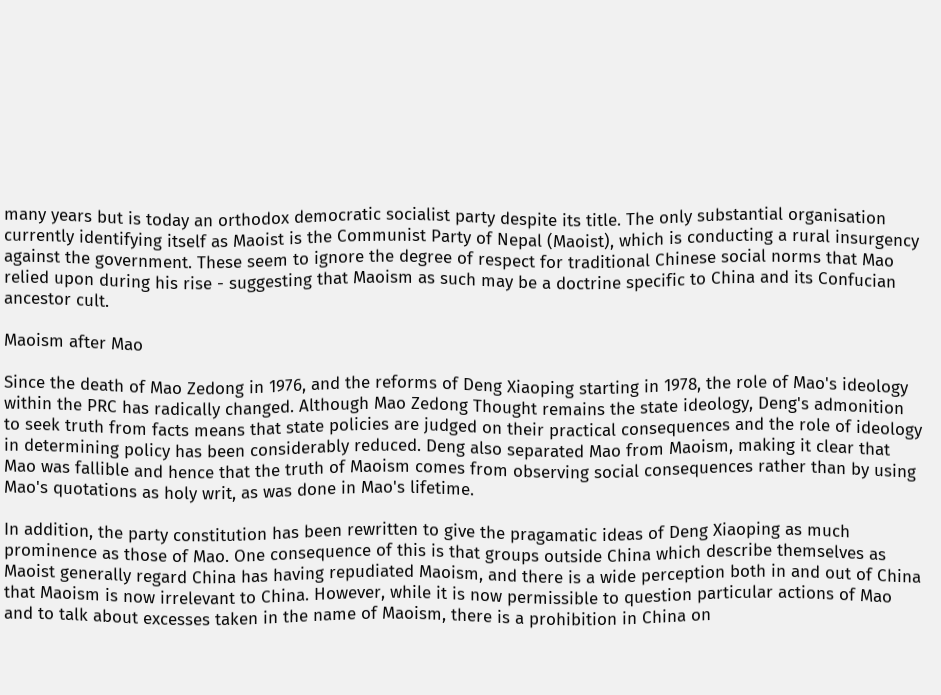many years but is today an orthodox democratic socialist party despite its title. The only substantial organisation currently identifying itself as Maoist is the Communist Party of Nepal (Maoist), which is conducting a rural insurgency against the government. These seem to ignore the degree of respect for traditional Chinese social norms that Mao relied upon during his rise - suggesting that Maoism as such may be a doctrine specific to China and its Confucian ancestor cult.

Maoism after Mao

Since the death of Mao Zedong in 1976, and the reforms of Deng Xiaoping starting in 1978, the role of Mao's ideology within the PRC has radically changed. Although Mao Zedong Thought remains the state ideology, Deng's admonition to seek truth from facts means that state policies are judged on their practical consequences and the role of ideology in determining policy has been considerably reduced. Deng also separated Mao from Maoism, making it clear that Mao was fallible and hence that the truth of Maoism comes from observing social consequences rather than by using Mao's quotations as holy writ, as was done in Mao's lifetime.

In addition, the party constitution has been rewritten to give the pragamatic ideas of Deng Xiaoping as much prominence as those of Mao. One consequence of this is that groups outside China which describe themselves as Maoist generally regard China has having repudiated Maoism, and there is a wide perception both in and out of China that Maoism is now irrelevant to China. However, while it is now permissible to question particular actions of Mao and to talk about excesses taken in the name of Maoism, there is a prohibition in China on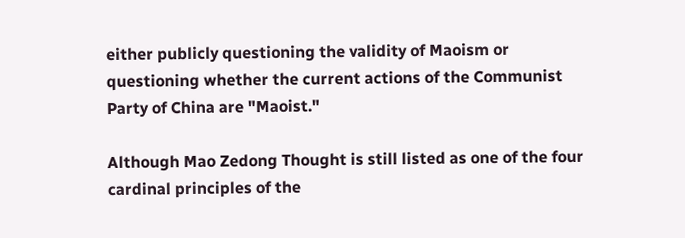either publicly questioning the validity of Maoism or questioning whether the current actions of the Communist Party of China are "Maoist."

Although Mao Zedong Thought is still listed as one of the four cardinal principles of the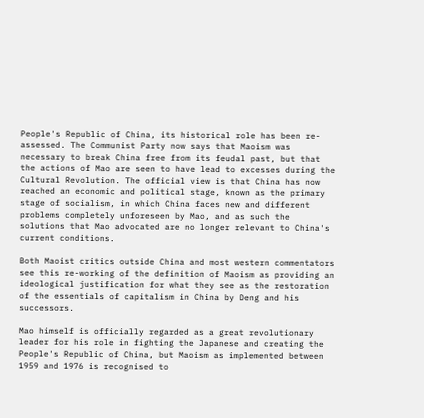People's Republic of China, its historical role has been re-assessed. The Communist Party now says that Maoism was necessary to break China free from its feudal past, but that the actions of Mao are seen to have lead to excesses during the Cultural Revolution. The official view is that China has now reached an economic and political stage, known as the primary stage of socialism, in which China faces new and different problems completely unforeseen by Mao, and as such the solutions that Mao advocated are no longer relevant to China's current conditions.

Both Maoist critics outside China and most western commentators see this re-working of the definition of Maoism as providing an ideological justification for what they see as the restoration of the essentials of capitalism in China by Deng and his successors.

Mao himself is officially regarded as a great revolutionary leader for his role in fighting the Japanese and creating the People's Republic of China, but Maoism as implemented between 1959 and 1976 is recognised to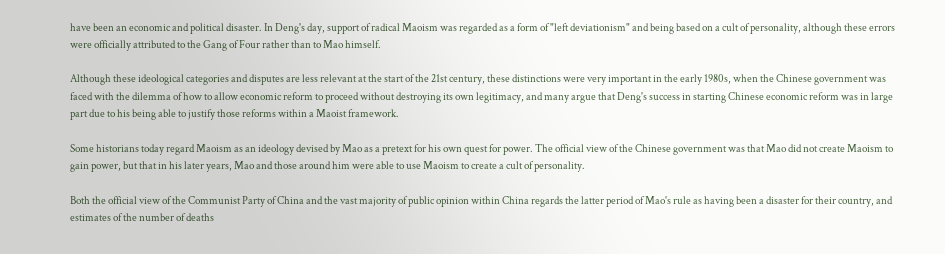have been an economic and political disaster. In Deng's day, support of radical Maoism was regarded as a form of "left deviationism" and being based on a cult of personality, although these errors were officially attributed to the Gang of Four rather than to Mao himself.

Although these ideological categories and disputes are less relevant at the start of the 21st century, these distinctions were very important in the early 1980s, when the Chinese government was faced with the dilemma of how to allow economic reform to proceed without destroying its own legitimacy, and many argue that Deng's success in starting Chinese economic reform was in large part due to his being able to justify those reforms within a Maoist framework.

Some historians today regard Maoism as an ideology devised by Mao as a pretext for his own quest for power. The official view of the Chinese government was that Mao did not create Maoism to gain power, but that in his later years, Mao and those around him were able to use Maoism to create a cult of personality.

Both the official view of the Communist Party of China and the vast majority of public opinion within China regards the latter period of Mao's rule as having been a disaster for their country, and estimates of the number of deaths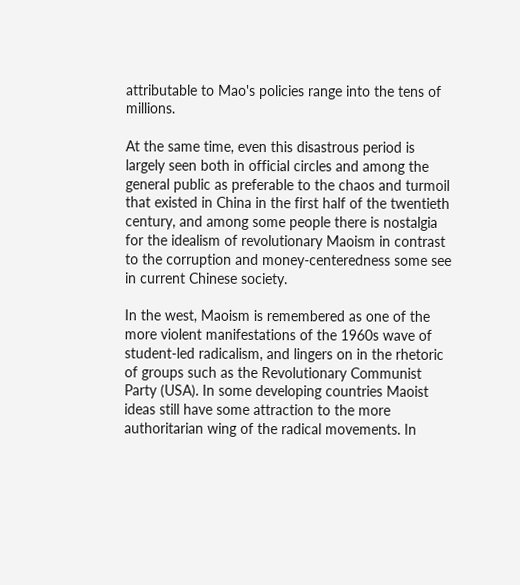attributable to Mao's policies range into the tens of millions.

At the same time, even this disastrous period is largely seen both in official circles and among the general public as preferable to the chaos and turmoil that existed in China in the first half of the twentieth century, and among some people there is nostalgia for the idealism of revolutionary Maoism in contrast to the corruption and money-centeredness some see in current Chinese society.

In the west, Maoism is remembered as one of the more violent manifestations of the 1960s wave of student-led radicalism, and lingers on in the rhetoric of groups such as the Revolutionary Communist Party (USA). In some developing countries Maoist ideas still have some attraction to the more authoritarian wing of the radical movements. In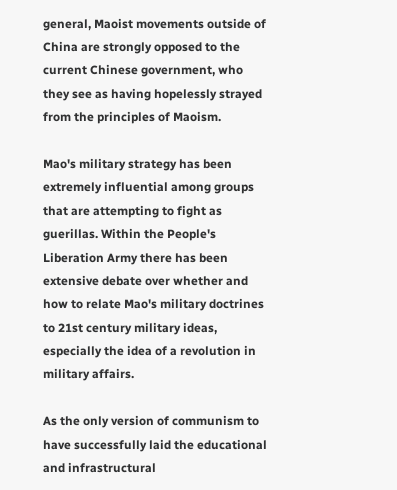general, Maoist movements outside of China are strongly opposed to the current Chinese government, who they see as having hopelessly strayed from the principles of Maoism.

Mao's military strategy has been extremely influential among groups that are attempting to fight as guerillas. Within the People's Liberation Army there has been extensive debate over whether and how to relate Mao's military doctrines to 21st century military ideas, especially the idea of a revolution in military affairs.

As the only version of communism to have successfully laid the educational and infrastructural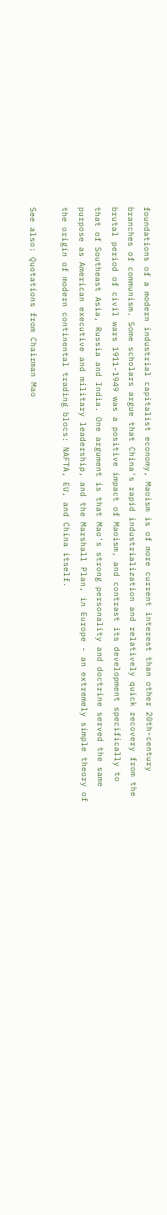foundations of a modern industrial capitalist economy, Maoism is of more current interest than other 20th-century branches of communism. Some scholars argue that China's rapid industrialization and relatively quick recovery from the brutal period of civil wars 1911-1949 was a positive impact of Maoism, and contrast its development specifically to that of Southeast Asia, Russia and India. One argument is that Mao's strong personality and doctrine served the same purpose as American executive and military leadership, and the Marshall Plan, in Europe - an extremely simple theory of the origin of modern continental trading blocs: NAFTA, EU, and China itself.

See also: Quotations from Chairman Mao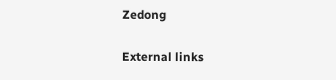Zedong

External links